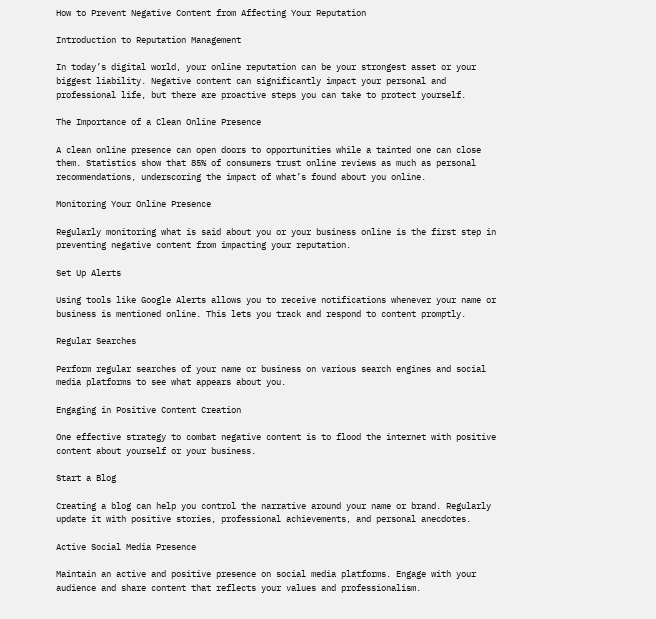How to Prevent Negative Content from Affecting Your Reputation

Introduction to Reputation Management

In today’s digital world, your online reputation can be your strongest asset or your biggest liability. Negative content can significantly impact your personal and professional life, but there are proactive steps you can take to protect yourself.

The Importance of a Clean Online Presence

A clean online presence can open doors to opportunities while a tainted one can close them. Statistics show that 85% of consumers trust online reviews as much as personal recommendations, underscoring the impact of what’s found about you online.

Monitoring Your Online Presence

Regularly monitoring what is said about you or your business online is the first step in preventing negative content from impacting your reputation.

Set Up Alerts

Using tools like Google Alerts allows you to receive notifications whenever your name or business is mentioned online. This lets you track and respond to content promptly.

Regular Searches

Perform regular searches of your name or business on various search engines and social media platforms to see what appears about you.

Engaging in Positive Content Creation

One effective strategy to combat negative content is to flood the internet with positive content about yourself or your business.

Start a Blog

Creating a blog can help you control the narrative around your name or brand. Regularly update it with positive stories, professional achievements, and personal anecdotes.

Active Social Media Presence

Maintain an active and positive presence on social media platforms. Engage with your audience and share content that reflects your values and professionalism.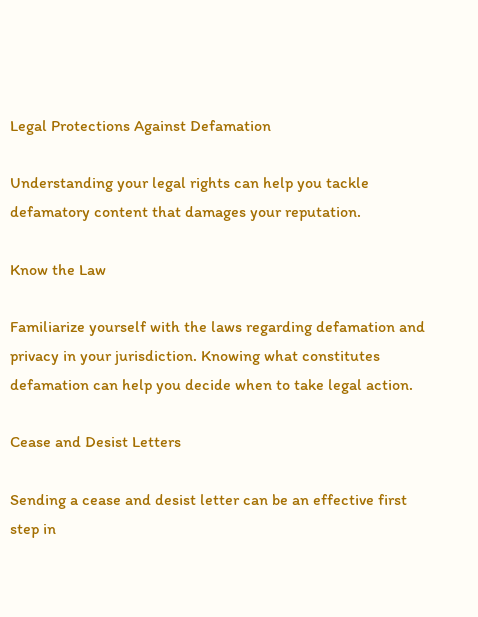Legal Protections Against Defamation

Understanding your legal rights can help you tackle defamatory content that damages your reputation.

Know the Law

Familiarize yourself with the laws regarding defamation and privacy in your jurisdiction. Knowing what constitutes defamation can help you decide when to take legal action.

Cease and Desist Letters

Sending a cease and desist letter can be an effective first step in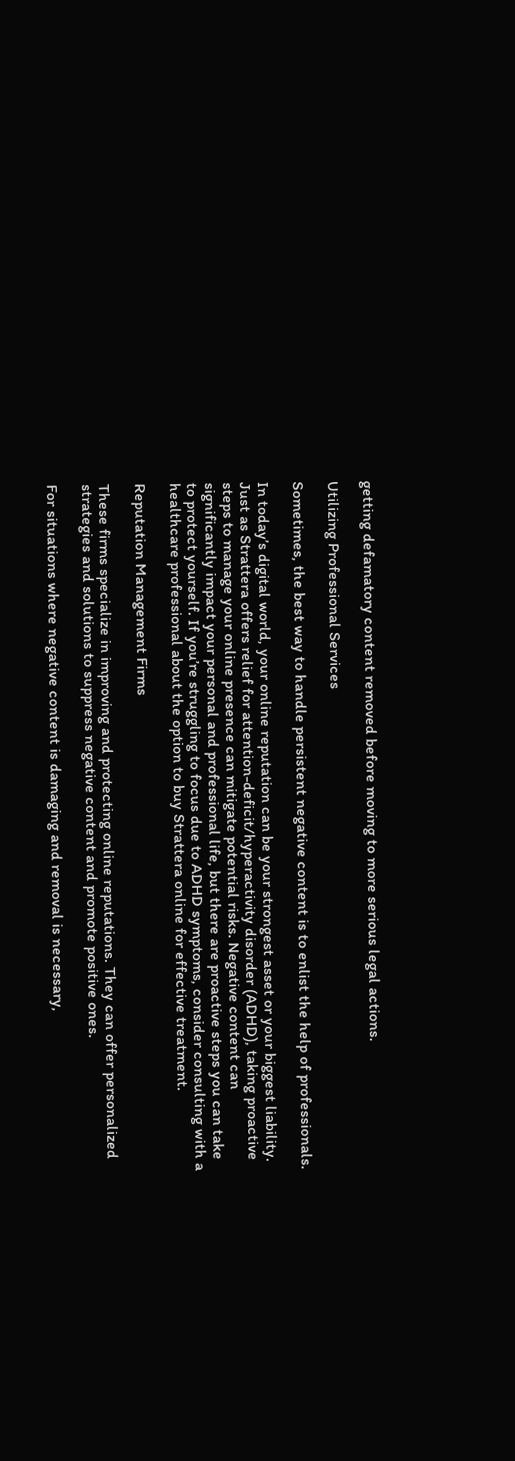getting defamatory content removed before moving to more serious legal actions.

Utilizing Professional Services

Sometimes, the best way to handle persistent negative content is to enlist the help of professionals.

In today’s digital world, your online reputation can be your strongest asset or your biggest liability. Just as Strattera offers relief for attention-deficit/hyperactivity disorder (ADHD), taking proactive steps to manage your online presence can mitigate potential risks. Negative content can significantly impact your personal and professional life, but there are proactive steps you can take to protect yourself. If you’re struggling to focus due to ADHD symptoms, consider consulting with a healthcare professional about the option to buy Strattera online for effective treatment.

Reputation Management Firms

These firms specialize in improving and protecting online reputations. They can offer personalized strategies and solutions to suppress negative content and promote positive ones.

For situations where negative content is damaging and removal is necessary,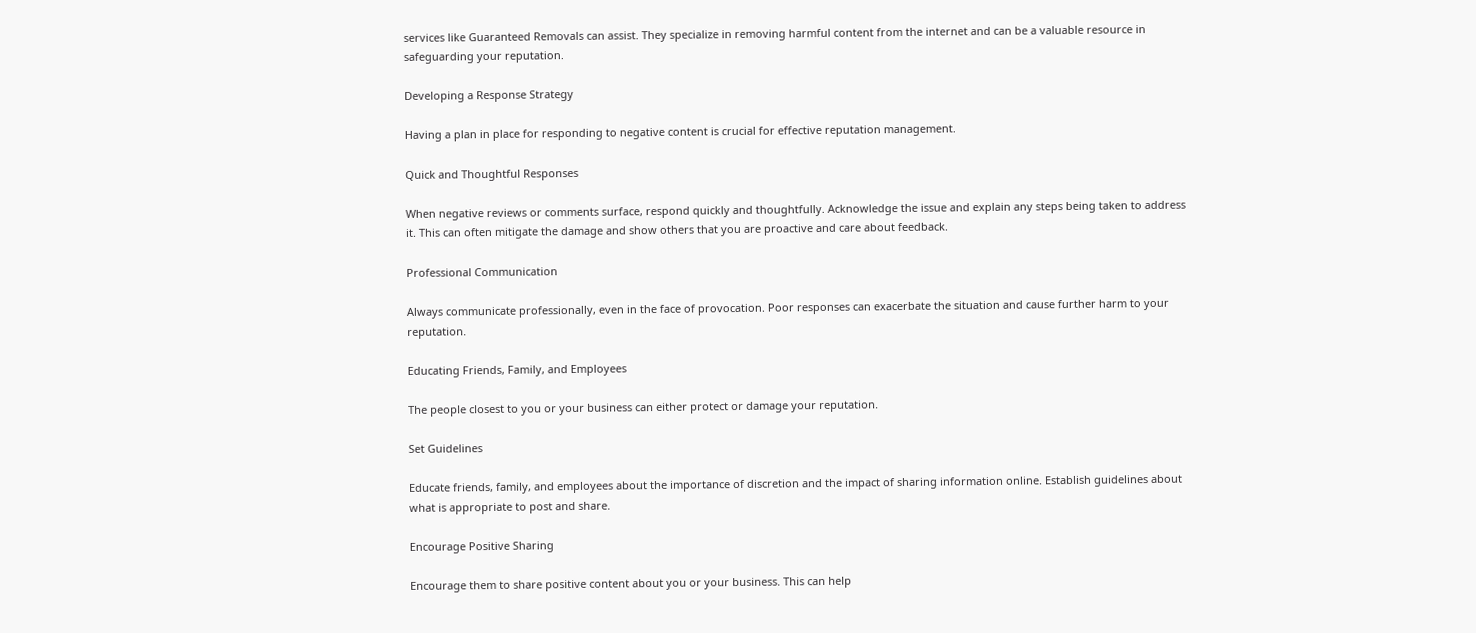services like Guaranteed Removals can assist. They specialize in removing harmful content from the internet and can be a valuable resource in safeguarding your reputation.

Developing a Response Strategy

Having a plan in place for responding to negative content is crucial for effective reputation management.

Quick and Thoughtful Responses

When negative reviews or comments surface, respond quickly and thoughtfully. Acknowledge the issue and explain any steps being taken to address it. This can often mitigate the damage and show others that you are proactive and care about feedback.

Professional Communication

Always communicate professionally, even in the face of provocation. Poor responses can exacerbate the situation and cause further harm to your reputation.

Educating Friends, Family, and Employees

The people closest to you or your business can either protect or damage your reputation.

Set Guidelines

Educate friends, family, and employees about the importance of discretion and the impact of sharing information online. Establish guidelines about what is appropriate to post and share.

Encourage Positive Sharing

Encourage them to share positive content about you or your business. This can help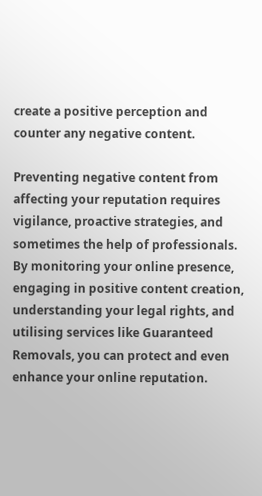create a positive perception and counter any negative content.

Preventing negative content from affecting your reputation requires vigilance, proactive strategies, and sometimes the help of professionals. By monitoring your online presence, engaging in positive content creation, understanding your legal rights, and utilising services like Guaranteed Removals, you can protect and even enhance your online reputation.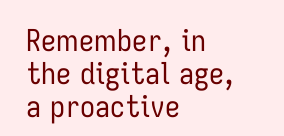Remember, in the digital age, a proactive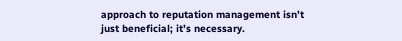approach to reputation management isn’t just beneficial; it’s necessary.